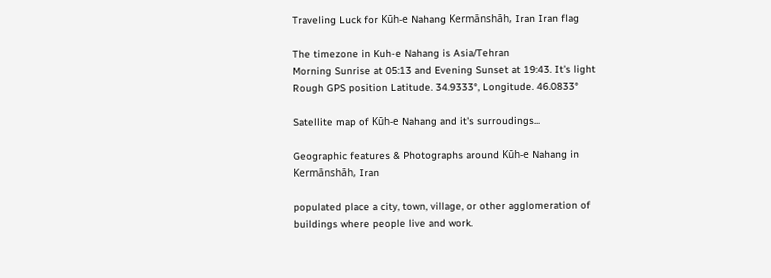Traveling Luck for Kūh-e Nahang Kermānshāh, Iran Iran flag

The timezone in Kuh-e Nahang is Asia/Tehran
Morning Sunrise at 05:13 and Evening Sunset at 19:43. It's light
Rough GPS position Latitude. 34.9333°, Longitude. 46.0833°

Satellite map of Kūh-e Nahang and it's surroudings...

Geographic features & Photographs around Kūh-e Nahang in Kermānshāh, Iran

populated place a city, town, village, or other agglomeration of buildings where people live and work.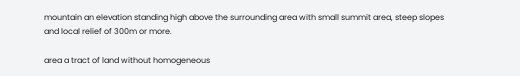mountain an elevation standing high above the surrounding area with small summit area, steep slopes and local relief of 300m or more.

area a tract of land without homogeneous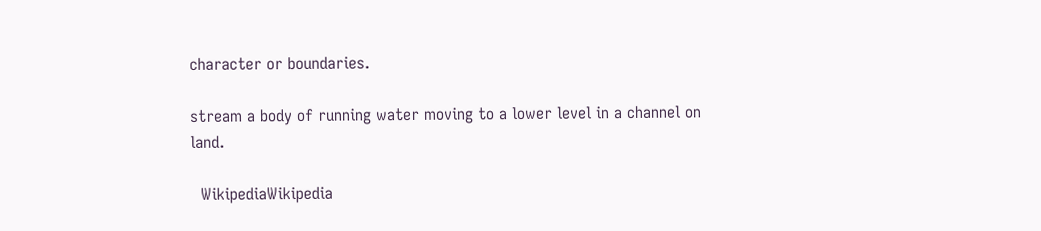character or boundaries.

stream a body of running water moving to a lower level in a channel on land.

  WikipediaWikipedia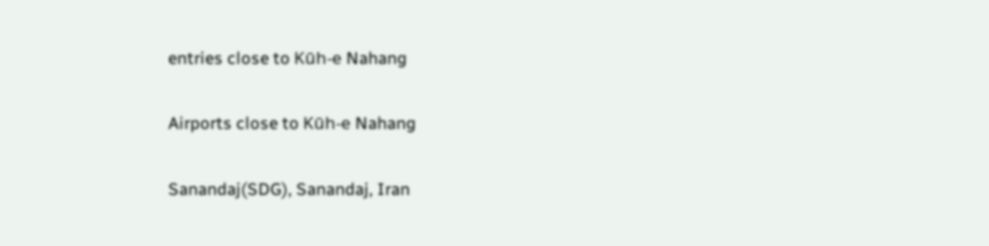entries close to Kūh-e Nahang

Airports close to Kūh-e Nahang

Sanandaj(SDG), Sanandaj, Iran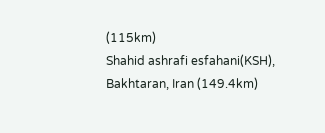(115km)
Shahid ashrafi esfahani(KSH), Bakhtaran, Iran (149.4km)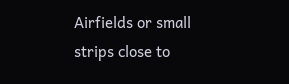Airfields or small strips close to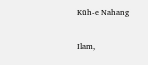Kūh-e Nahang

Ilam,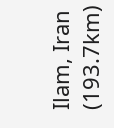Ilam, Iran (193.7km)